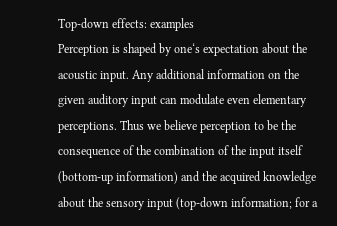Top-down effects: examples
Perception is shaped by one‘s expectation about the acoustic input. Any additional information on the given auditory input can modulate even elementary perceptions. Thus we believe perception to be the consequence of the combination of the input itself (bottom-up information) and the acquired knowledge about the sensory input (top-down information; for a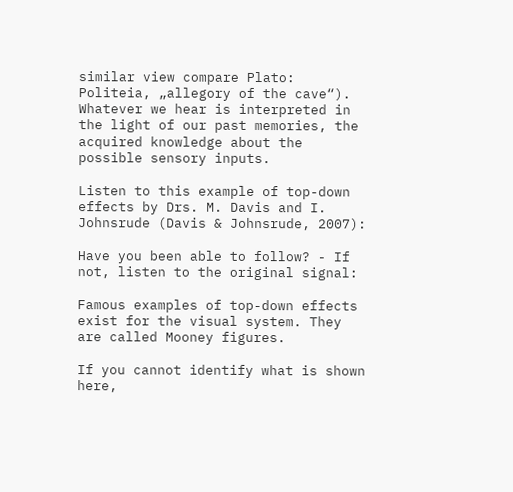similar view compare Plato: Politeia, „allegory of the cave“). Whatever we hear is interpreted in the light of our past memories, the acquired knowledge about the possible sensory inputs.

Listen to this example of top-down effects by Drs. M. Davis and I. Johnsrude (Davis & Johnsrude, 2007):

Have you been able to follow? - If not, listen to the original signal:

Famous examples of top-down effects exist for the visual system. They are called Mooney figures.

If you cannot identify what is shown here,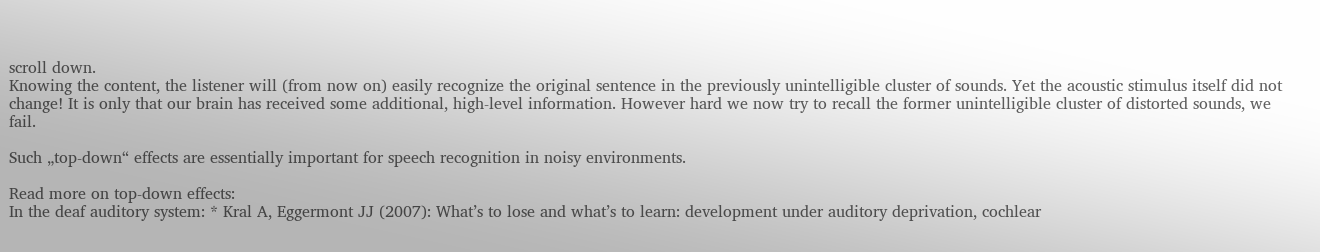scroll down.
Knowing the content, the listener will (from now on) easily recognize the original sentence in the previously unintelligible cluster of sounds. Yet the acoustic stimulus itself did not change! It is only that our brain has received some additional, high-level information. However hard we now try to recall the former unintelligible cluster of distorted sounds, we fail.

Such „top-down“ effects are essentially important for speech recognition in noisy environments.

Read more on top-down effects:
In the deaf auditory system: * Kral A, Eggermont JJ (2007): What’s to lose and what’s to learn: development under auditory deprivation, cochlear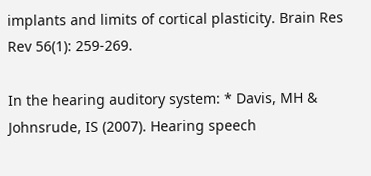implants and limits of cortical plasticity. Brain Res Rev 56(1): 259-269.

In the hearing auditory system: * Davis, MH & Johnsrude, IS (2007). Hearing speech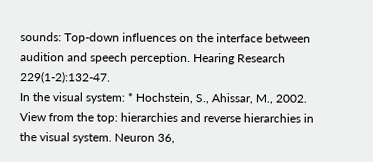sounds: Top-down influences on the interface between audition and speech perception. Hearing Research 229(1-2):132-47.
In the visual system: * Hochstein, S., Ahissar, M., 2002. View from the top: hierarchies and reverse hierarchies in the visual system. Neuron 36,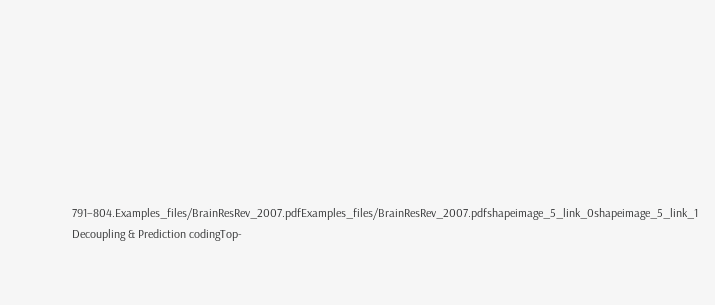791–804.Examples_files/BrainResRev_2007.pdfExamples_files/BrainResRev_2007.pdfshapeimage_5_link_0shapeimage_5_link_1
Decoupling & Prediction codingTop-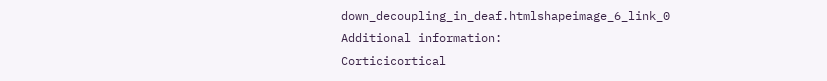down_decoupling_in_deaf.htmlshapeimage_6_link_0
Additional information:
Corticicortical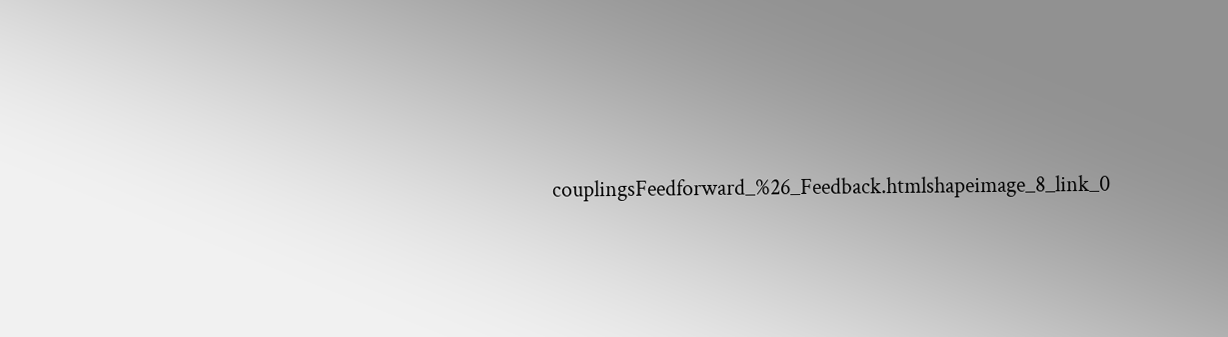couplingsFeedforward_%26_Feedback.htmlshapeimage_8_link_0